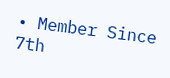• Member Since 7th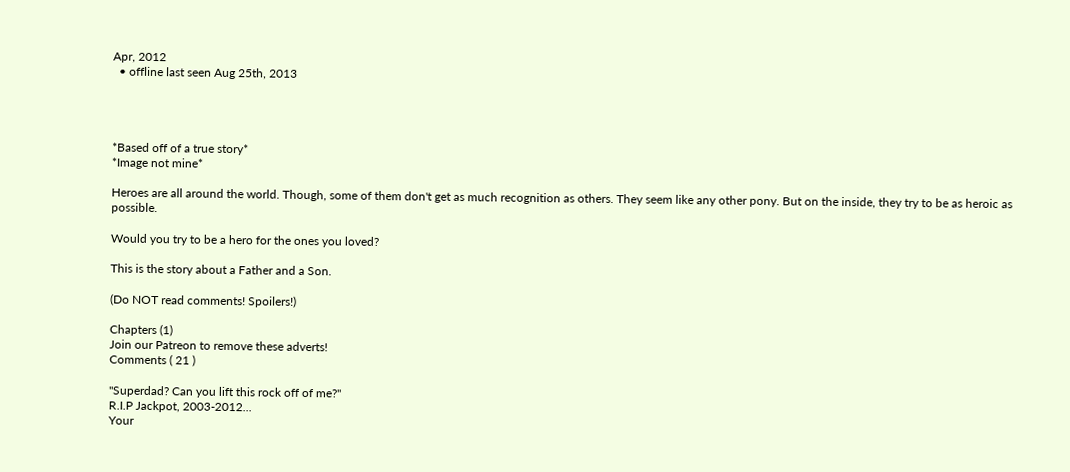Apr, 2012
  • offline last seen Aug 25th, 2013




*Based off of a true story*
*Image not mine*

Heroes are all around the world. Though, some of them don't get as much recognition as others. They seem like any other pony. But on the inside, they try to be as heroic as possible.

Would you try to be a hero for the ones you loved?

This is the story about a Father and a Son.

(Do NOT read comments! Spoilers!)

Chapters (1)
Join our Patreon to remove these adverts!
Comments ( 21 )

"Superdad? Can you lift this rock off of me?"
R.I.P Jackpot, 2003-2012...
Your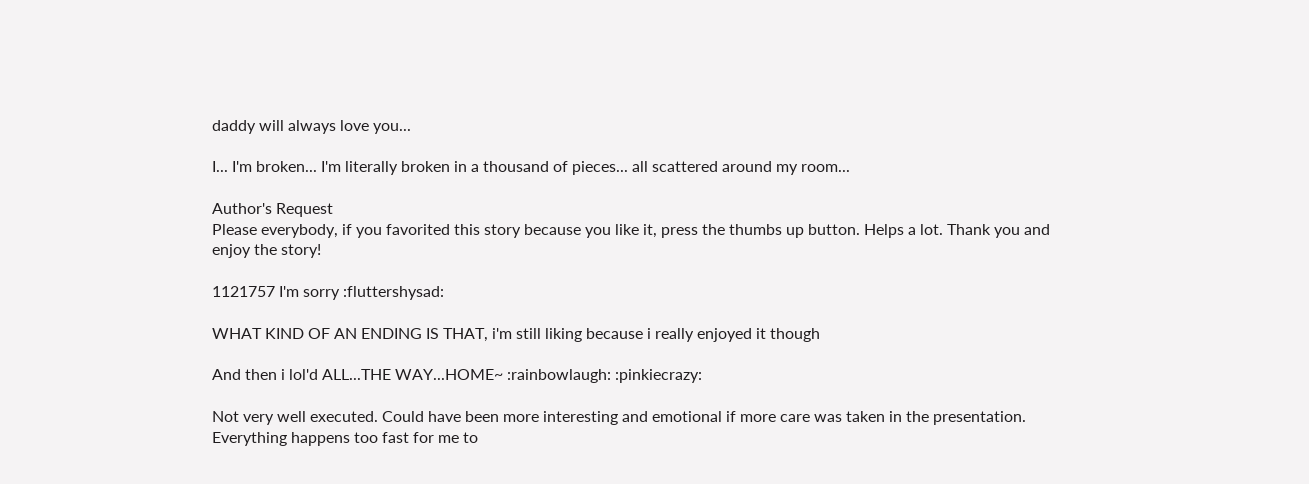daddy will always love you...

I... I'm broken... I'm literally broken in a thousand of pieces... all scattered around my room...

Author's Request
Please everybody, if you favorited this story because you like it, press the thumbs up button. Helps a lot. Thank you and enjoy the story!

1121757 I'm sorry :fluttershysad:

WHAT KIND OF AN ENDING IS THAT, i'm still liking because i really enjoyed it though

And then i lol'd ALL...THE WAY...HOME~ :rainbowlaugh: :pinkiecrazy:

Not very well executed. Could have been more interesting and emotional if more care was taken in the presentation. Everything happens too fast for me to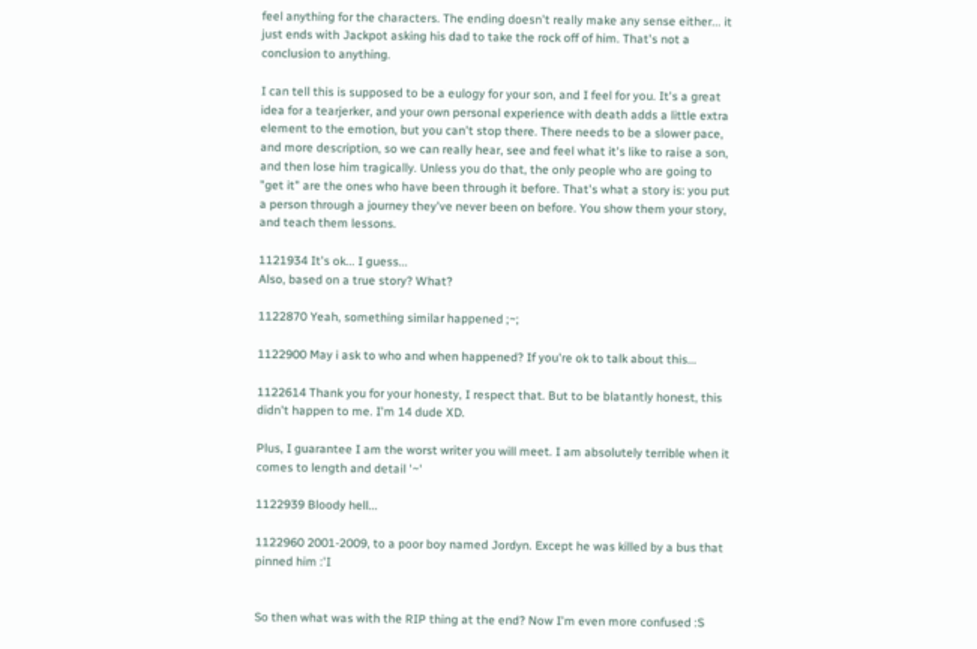feel anything for the characters. The ending doesn't really make any sense either... it just ends with Jackpot asking his dad to take the rock off of him. That's not a conclusion to anything.

I can tell this is supposed to be a eulogy for your son, and I feel for you. It's a great idea for a tearjerker, and your own personal experience with death adds a little extra element to the emotion, but you can't stop there. There needs to be a slower pace, and more description, so we can really hear, see and feel what it's like to raise a son, and then lose him tragically. Unless you do that, the only people who are going to "get it" are the ones who have been through it before. That's what a story is: you put a person through a journey they've never been on before. You show them your story, and teach them lessons.

1121934 It's ok... I guess...
Also, based on a true story? What?

1122870 Yeah, something similar happened ;~;

1122900 May i ask to who and when happened? If you're ok to talk about this...

1122614 Thank you for your honesty, I respect that. But to be blatantly honest, this didn't happen to me. I'm 14 dude XD.

Plus, I guarantee I am the worst writer you will meet. I am absolutely terrible when it comes to length and detail '~'

1122939 Bloody hell...

1122960 2001-2009, to a poor boy named Jordyn. Except he was killed by a bus that pinned him :'I


So then what was with the RIP thing at the end? Now I'm even more confused :S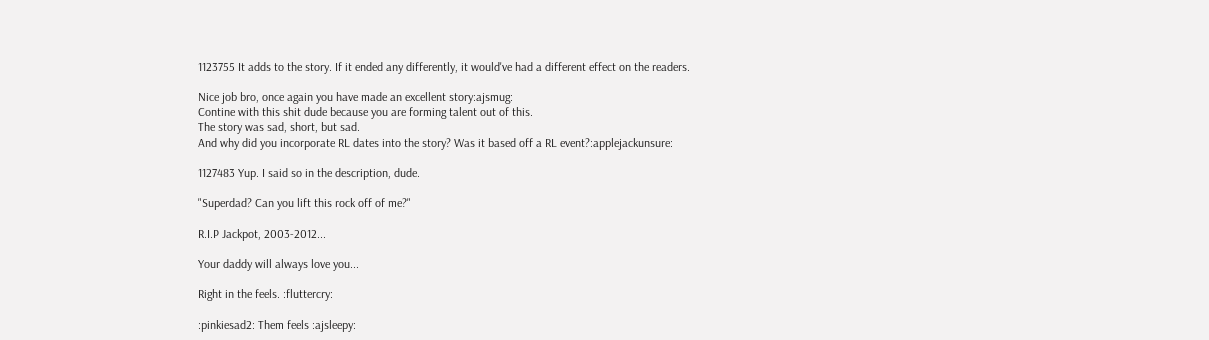1123755 It adds to the story. If it ended any differently, it would've had a different effect on the readers.

Nice job bro, once again you have made an excellent story:ajsmug:
Contine with this shit dude because you are forming talent out of this.
The story was sad, short, but sad.
And why did you incorporate RL dates into the story? Was it based off a RL event?:applejackunsure:

1127483 Yup. I said so in the description, dude.

"Superdad? Can you lift this rock off of me?"

R.I.P Jackpot, 2003-2012...

Your daddy will always love you...

Right in the feels. :fluttercry:

:pinkiesad2: Them feels :ajsleepy: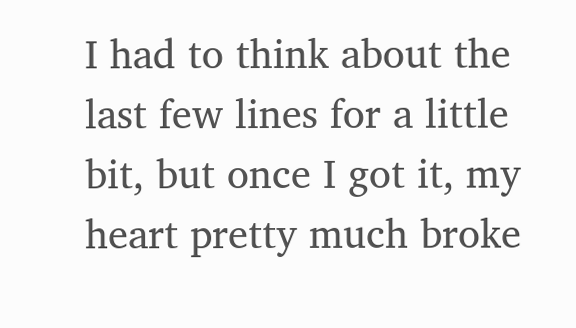I had to think about the last few lines for a little bit, but once I got it, my heart pretty much broke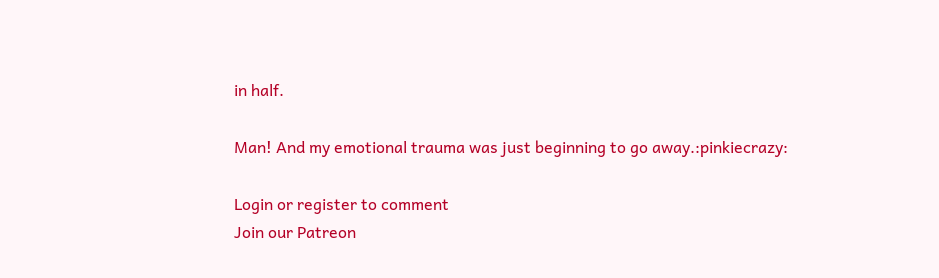in half.

Man! And my emotional trauma was just beginning to go away.:pinkiecrazy:

Login or register to comment
Join our Patreon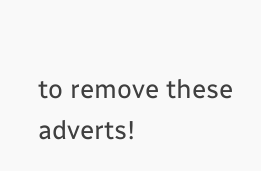to remove these adverts!